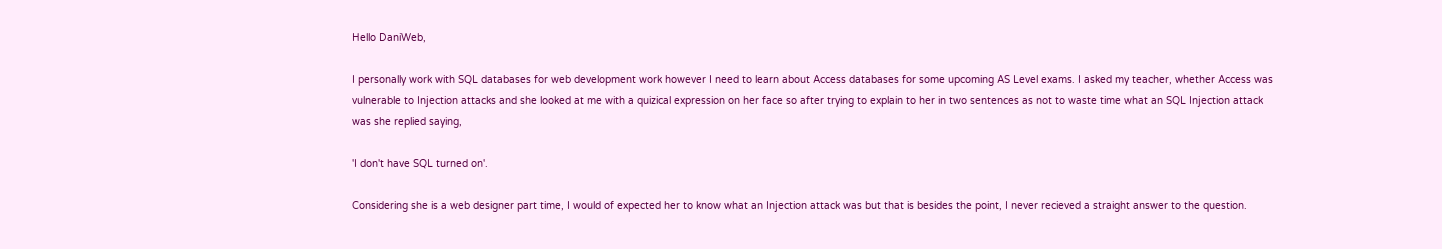Hello DaniWeb,

I personally work with SQL databases for web development work however I need to learn about Access databases for some upcoming AS Level exams. I asked my teacher, whether Access was vulnerable to Injection attacks and she looked at me with a quizical expression on her face so after trying to explain to her in two sentences as not to waste time what an SQL Injection attack was she replied saying,

'I don't have SQL turned on'.

Considering she is a web designer part time, I would of expected her to know what an Injection attack was but that is besides the point, I never recieved a straight answer to the question.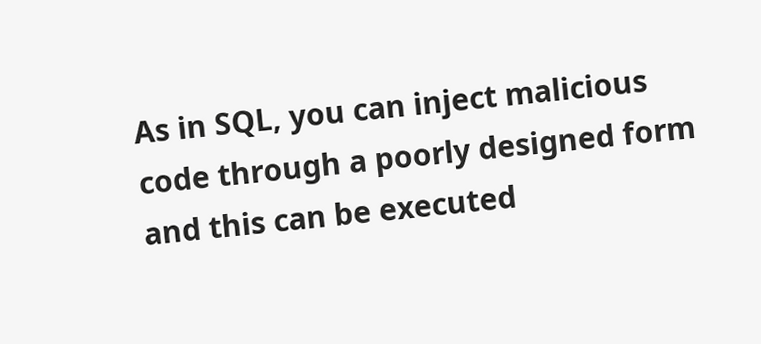As in SQL, you can inject malicious code through a poorly designed form and this can be executed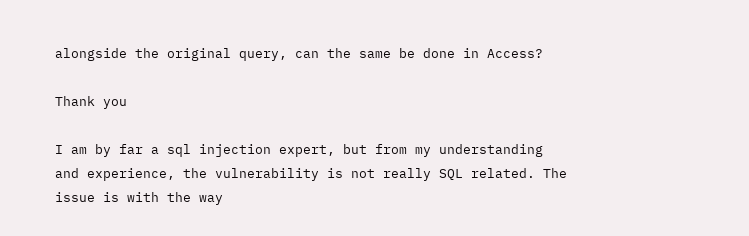alongside the original query, can the same be done in Access?

Thank you

I am by far a sql injection expert, but from my understanding and experience, the vulnerability is not really SQL related. The issue is with the way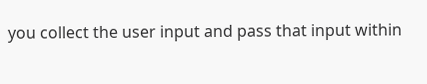you collect the user input and pass that input within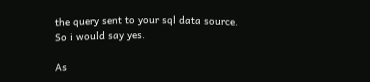the query sent to your sql data source. So i would say yes.

As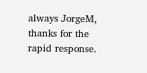always JorgeM, thanks for the rapid response.